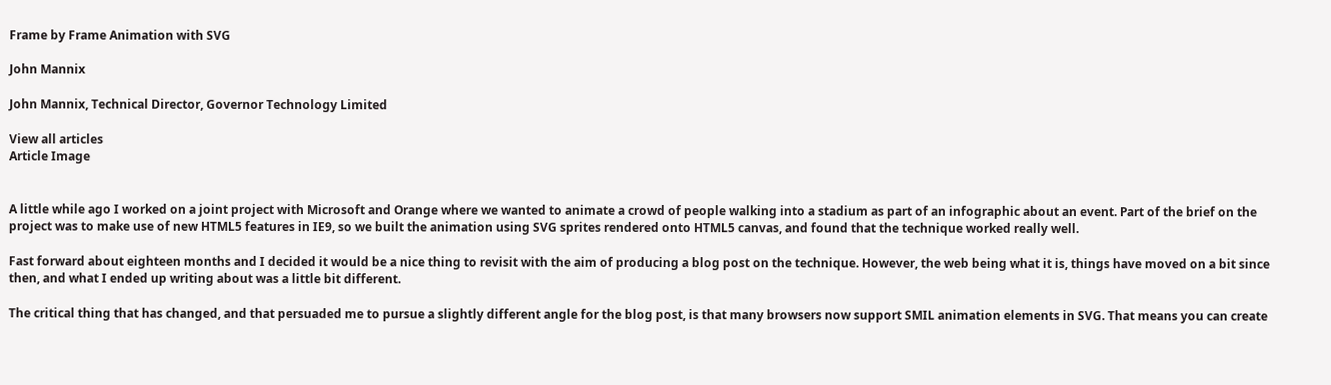Frame by Frame Animation with SVG

John Mannix

John Mannix, Technical Director, Governor Technology Limited

View all articles
Article Image


A little while ago I worked on a joint project with Microsoft and Orange where we wanted to animate a crowd of people walking into a stadium as part of an infographic about an event. Part of the brief on the project was to make use of new HTML5 features in IE9, so we built the animation using SVG sprites rendered onto HTML5 canvas, and found that the technique worked really well.

Fast forward about eighteen months and I decided it would be a nice thing to revisit with the aim of producing a blog post on the technique. However, the web being what it is, things have moved on a bit since then, and what I ended up writing about was a little bit different.

The critical thing that has changed, and that persuaded me to pursue a slightly different angle for the blog post, is that many browsers now support SMIL animation elements in SVG. That means you can create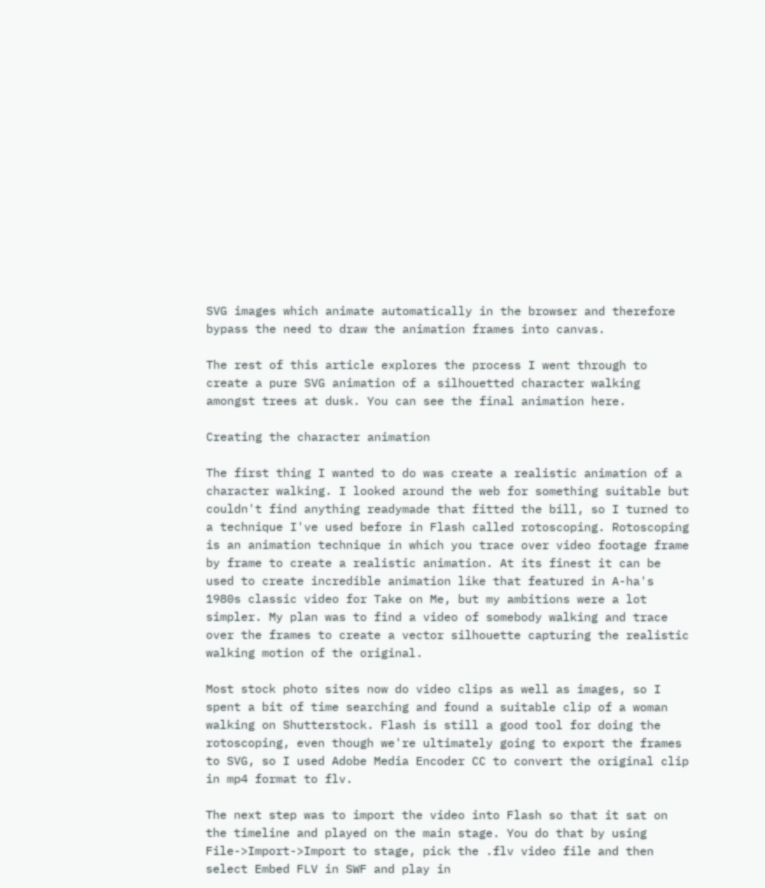SVG images which animate automatically in the browser and therefore bypass the need to draw the animation frames into canvas.

The rest of this article explores the process I went through to create a pure SVG animation of a silhouetted character walking amongst trees at dusk. You can see the final animation here.

Creating the character animation

The first thing I wanted to do was create a realistic animation of a character walking. I looked around the web for something suitable but couldn't find anything readymade that fitted the bill, so I turned to a technique I've used before in Flash called rotoscoping. Rotoscoping is an animation technique in which you trace over video footage frame by frame to create a realistic animation. At its finest it can be used to create incredible animation like that featured in A-ha's 1980s classic video for Take on Me, but my ambitions were a lot simpler. My plan was to find a video of somebody walking and trace over the frames to create a vector silhouette capturing the realistic walking motion of the original.

Most stock photo sites now do video clips as well as images, so I spent a bit of time searching and found a suitable clip of a woman walking on Shutterstock. Flash is still a good tool for doing the rotoscoping, even though we're ultimately going to export the frames to SVG, so I used Adobe Media Encoder CC to convert the original clip in mp4 format to flv.

The next step was to import the video into Flash so that it sat on the timeline and played on the main stage. You do that by using File->Import->Import to stage, pick the .flv video file and then select Embed FLV in SWF and play in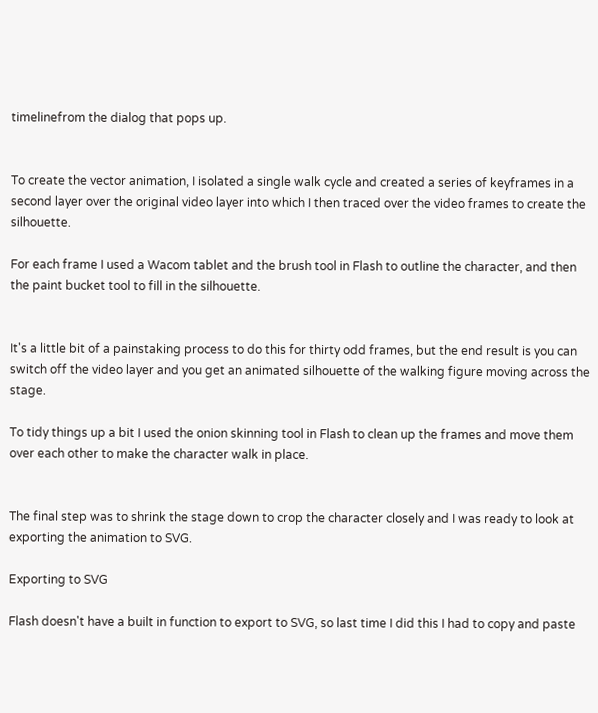timelinefrom the dialog that pops up.


To create the vector animation, I isolated a single walk cycle and created a series of keyframes in a second layer over the original video layer into which I then traced over the video frames to create the silhouette.

For each frame I used a Wacom tablet and the brush tool in Flash to outline the character, and then the paint bucket tool to fill in the silhouette.


It's a little bit of a painstaking process to do this for thirty odd frames, but the end result is you can switch off the video layer and you get an animated silhouette of the walking figure moving across the stage.

To tidy things up a bit I used the onion skinning tool in Flash to clean up the frames and move them over each other to make the character walk in place.


The final step was to shrink the stage down to crop the character closely and I was ready to look at exporting the animation to SVG.

Exporting to SVG

Flash doesn't have a built in function to export to SVG, so last time I did this I had to copy and paste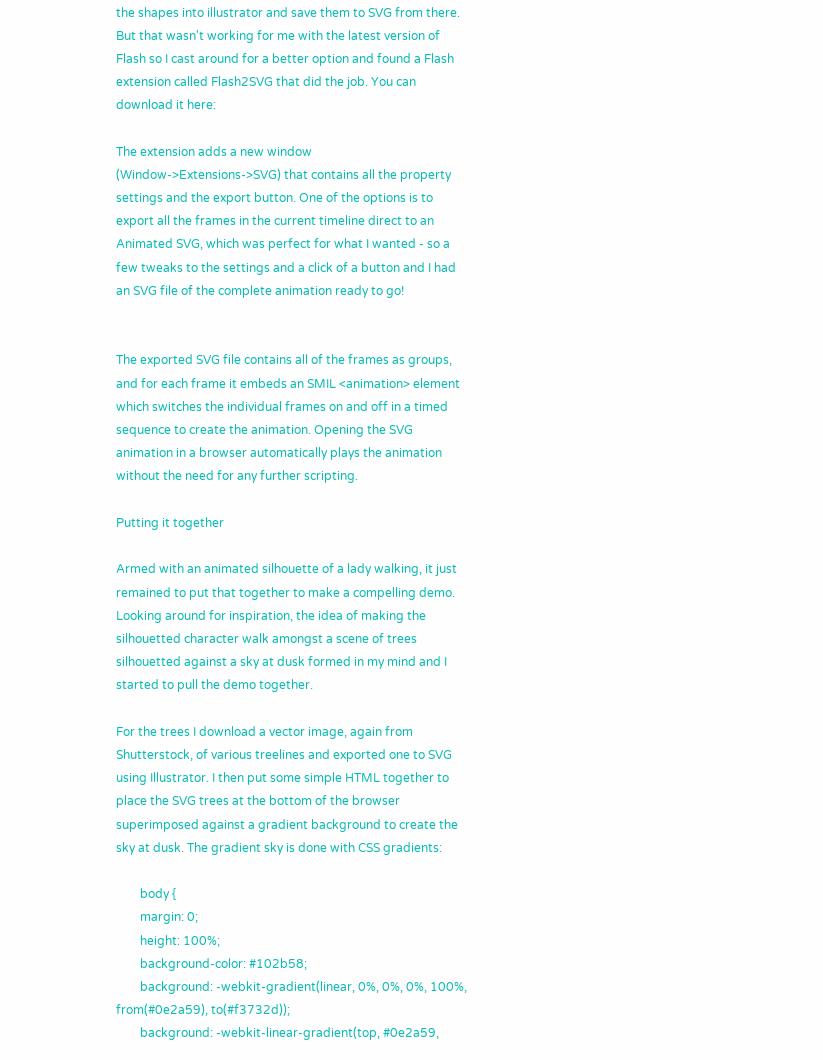the shapes into illustrator and save them to SVG from there. But that wasn't working for me with the latest version of Flash so I cast around for a better option and found a Flash extension called Flash2SVG that did the job. You can download it here:

The extension adds a new window (Window->Extensions->SVG) that contains all the property settings and the export button. One of the options is to export all the frames in the current timeline direct to an Animated SVG, which was perfect for what I wanted - so a few tweaks to the settings and a click of a button and I had an SVG file of the complete animation ready to go!


The exported SVG file contains all of the frames as groups, and for each frame it embeds an SMIL <animation> element which switches the individual frames on and off in a timed sequence to create the animation. Opening the SVG animation in a browser automatically plays the animation without the need for any further scripting.

Putting it together

Armed with an animated silhouette of a lady walking, it just remained to put that together to make a compelling demo. Looking around for inspiration, the idea of making the silhouetted character walk amongst a scene of trees silhouetted against a sky at dusk formed in my mind and I started to pull the demo together.

For the trees I download a vector image, again from Shutterstock, of various treelines and exported one to SVG using Illustrator. I then put some simple HTML together to place the SVG trees at the bottom of the browser superimposed against a gradient background to create the sky at dusk. The gradient sky is done with CSS gradients:

        body {
        margin: 0;
        height: 100%;
        background-color: #102b58;
        background: -webkit-gradient(linear, 0%, 0%, 0%, 100%, from(#0e2a59), to(#f3732d));
        background: -webkit-linear-gradient(top, #0e2a59,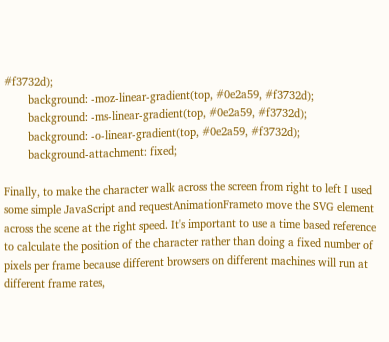#f3732d);
        background: -moz-linear-gradient(top, #0e2a59, #f3732d);
        background: -ms-linear-gradient(top, #0e2a59, #f3732d);
        background: -o-linear-gradient(top, #0e2a59, #f3732d);
        background-attachment: fixed;

Finally, to make the character walk across the screen from right to left I used some simple JavaScript and requestAnimationFrameto move the SVG element across the scene at the right speed. It's important to use a time based reference to calculate the position of the character rather than doing a fixed number of pixels per frame because different browsers on different machines will run at different frame rates,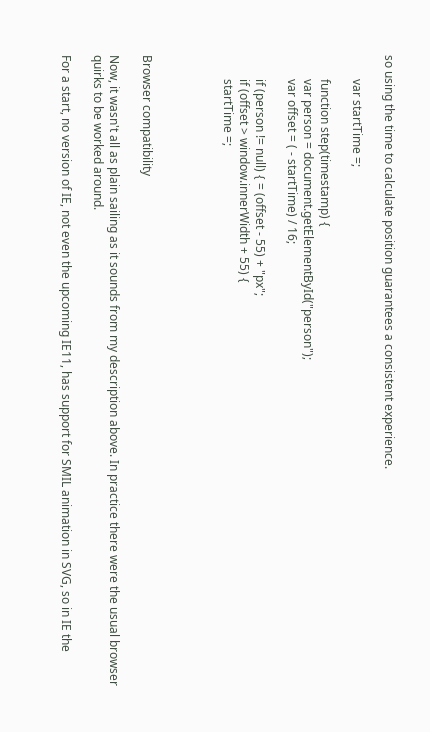so using the time to calculate position guarantees a consistent experience.

        var startTime =;

        function step(timestamp) {
        var person = document.getElementById("person");
        var offset = ( - startTime) / 16;

        if (person != null) { = (offset - 55) + "px";
        if (offset > window.innerWidth + 55) {
        startTime =;




Browser compatibility

Now, it wasn't all as plain sailing as it sounds from my description above. In practice there were the usual browser quirks to be worked around.

For a start, no version of IE, not even the upcoming IE11, has support for SMIL animation in SVG, so in IE the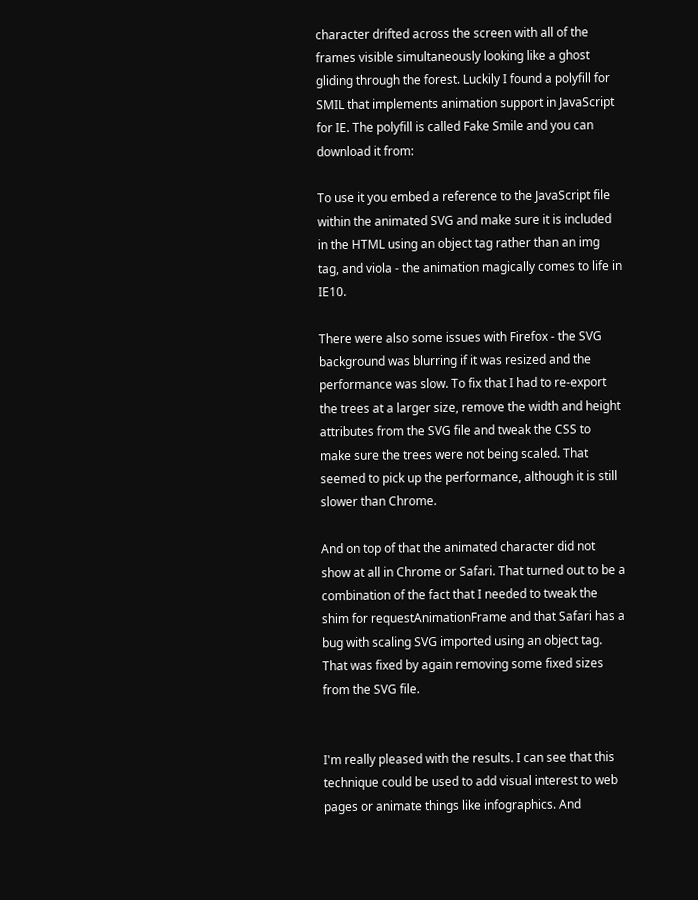character drifted across the screen with all of the frames visible simultaneously looking like a ghost gliding through the forest. Luckily I found a polyfill for SMIL that implements animation support in JavaScript for IE. The polyfill is called Fake Smile and you can download it from:

To use it you embed a reference to the JavaScript file within the animated SVG and make sure it is included in the HTML using an object tag rather than an img tag, and viola - the animation magically comes to life in IE10.

There were also some issues with Firefox - the SVG background was blurring if it was resized and the performance was slow. To fix that I had to re-export the trees at a larger size, remove the width and height attributes from the SVG file and tweak the CSS to make sure the trees were not being scaled. That seemed to pick up the performance, although it is still slower than Chrome.

And on top of that the animated character did not show at all in Chrome or Safari. That turned out to be a combination of the fact that I needed to tweak the shim for requestAnimationFrame and that Safari has a bug with scaling SVG imported using an object tag. That was fixed by again removing some fixed sizes from the SVG file.


I'm really pleased with the results. I can see that this technique could be used to add visual interest to web pages or animate things like infographics. And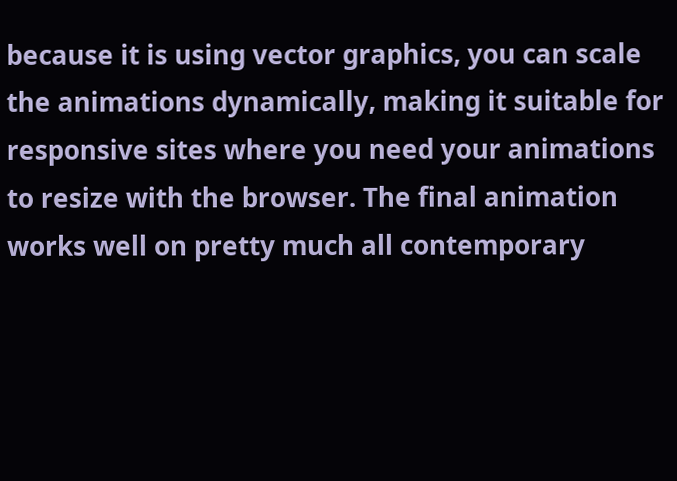because it is using vector graphics, you can scale the animations dynamically, making it suitable for responsive sites where you need your animations to resize with the browser. The final animation works well on pretty much all contemporary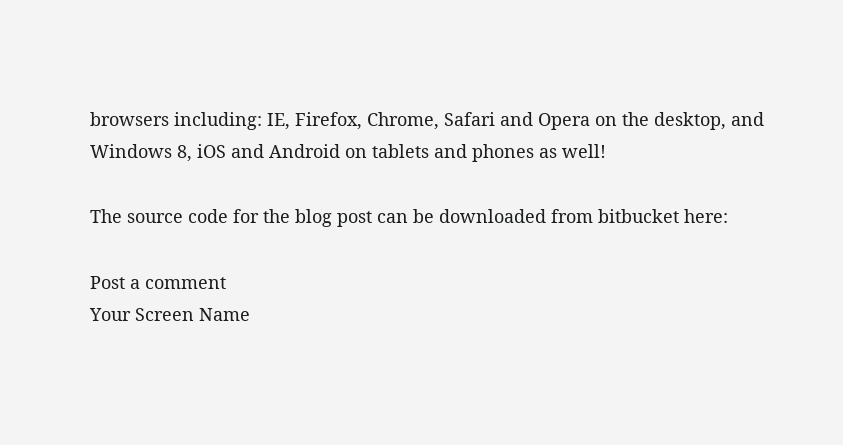browsers including: IE, Firefox, Chrome, Safari and Opera on the desktop, and Windows 8, iOS and Android on tablets and phones as well!

The source code for the blog post can be downloaded from bitbucket here:

Post a comment
Your Screen Name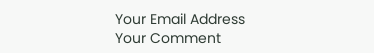Your Email Address
Your Comment